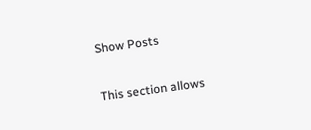Show Posts

This section allows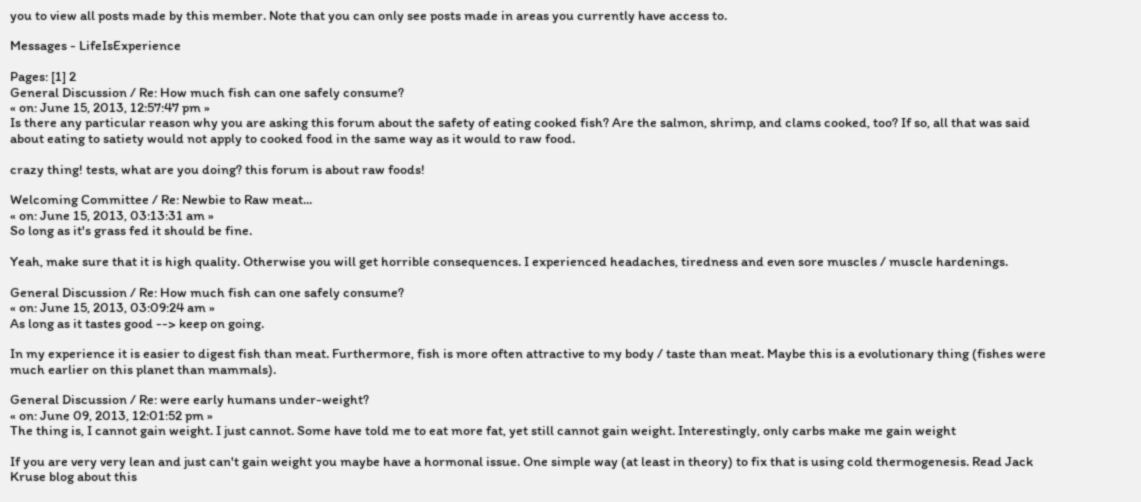you to view all posts made by this member. Note that you can only see posts made in areas you currently have access to.

Messages - LifeIsExperience

Pages: [1] 2
General Discussion / Re: How much fish can one safely consume?
« on: June 15, 2013, 12:57:47 pm »
Is there any particular reason why you are asking this forum about the safety of eating cooked fish? Are the salmon, shrimp, and clams cooked, too? If so, all that was said about eating to satiety would not apply to cooked food in the same way as it would to raw food.

crazy thing! tests, what are you doing? this forum is about raw foods!

Welcoming Committee / Re: Newbie to Raw meat...
« on: June 15, 2013, 03:13:31 am »
So long as it's grass fed it should be fine.

Yeah, make sure that it is high quality. Otherwise you will get horrible consequences. I experienced headaches, tiredness and even sore muscles / muscle hardenings.

General Discussion / Re: How much fish can one safely consume?
« on: June 15, 2013, 03:09:24 am »
As long as it tastes good --> keep on going.

In my experience it is easier to digest fish than meat. Furthermore, fish is more often attractive to my body / taste than meat. Maybe this is a evolutionary thing (fishes were much earlier on this planet than mammals).

General Discussion / Re: were early humans under-weight?
« on: June 09, 2013, 12:01:52 pm »
The thing is, I cannot gain weight. I just cannot. Some have told me to eat more fat, yet still cannot gain weight. Interestingly, only carbs make me gain weight

If you are very very lean and just can't gain weight you maybe have a hormonal issue. One simple way (at least in theory) to fix that is using cold thermogenesis. Read Jack Kruse blog about this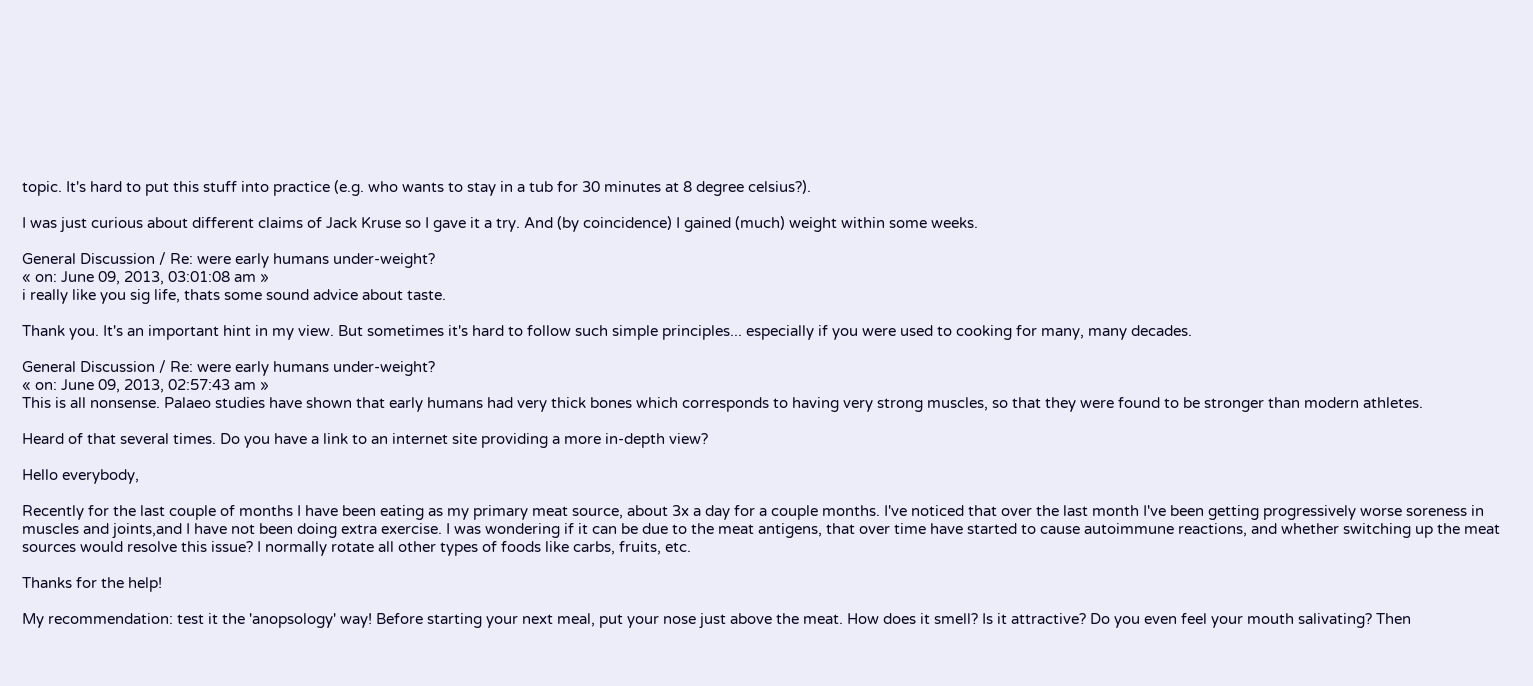topic. It's hard to put this stuff into practice (e.g. who wants to stay in a tub for 30 minutes at 8 degree celsius?).

I was just curious about different claims of Jack Kruse so I gave it a try. And (by coincidence) I gained (much) weight within some weeks.

General Discussion / Re: were early humans under-weight?
« on: June 09, 2013, 03:01:08 am »
i really like you sig life, thats some sound advice about taste.

Thank you. It's an important hint in my view. But sometimes it's hard to follow such simple principles... especially if you were used to cooking for many, many decades.

General Discussion / Re: were early humans under-weight?
« on: June 09, 2013, 02:57:43 am »
This is all nonsense. Palaeo studies have shown that early humans had very thick bones which corresponds to having very strong muscles, so that they were found to be stronger than modern athletes.

Heard of that several times. Do you have a link to an internet site providing a more in-depth view?

Hello everybody,

Recently for the last couple of months I have been eating as my primary meat source, about 3x a day for a couple months. I've noticed that over the last month I've been getting progressively worse soreness in muscles and joints,and I have not been doing extra exercise. I was wondering if it can be due to the meat antigens, that over time have started to cause autoimmune reactions, and whether switching up the meat sources would resolve this issue? I normally rotate all other types of foods like carbs, fruits, etc.

Thanks for the help!

My recommendation: test it the 'anopsology' way! Before starting your next meal, put your nose just above the meat. How does it smell? Is it attractive? Do you even feel your mouth salivating? Then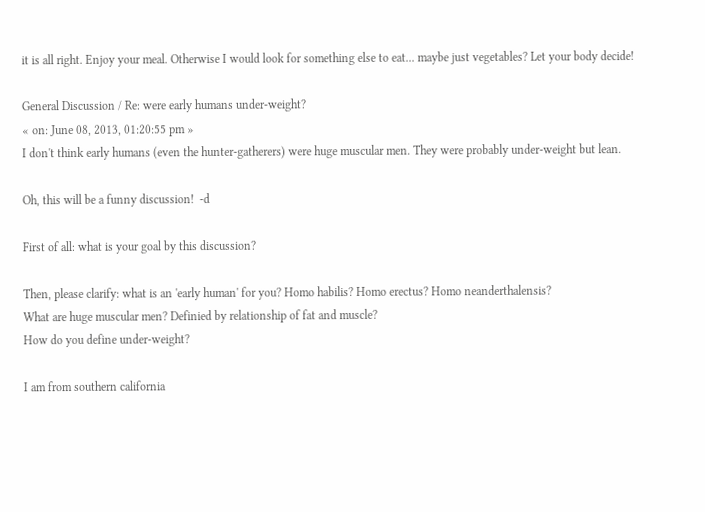it is all right. Enjoy your meal. Otherwise I would look for something else to eat... maybe just vegetables? Let your body decide!

General Discussion / Re: were early humans under-weight?
« on: June 08, 2013, 01:20:55 pm »
I don't think early humans (even the hunter-gatherers) were huge muscular men. They were probably under-weight but lean.

Oh, this will be a funny discussion!  -d

First of all: what is your goal by this discussion?

Then, please clarify: what is an 'early human' for you? Homo habilis? Homo erectus? Homo neanderthalensis?
What are huge muscular men? Definied by relationship of fat and muscle?
How do you define under-weight?

I am from southern california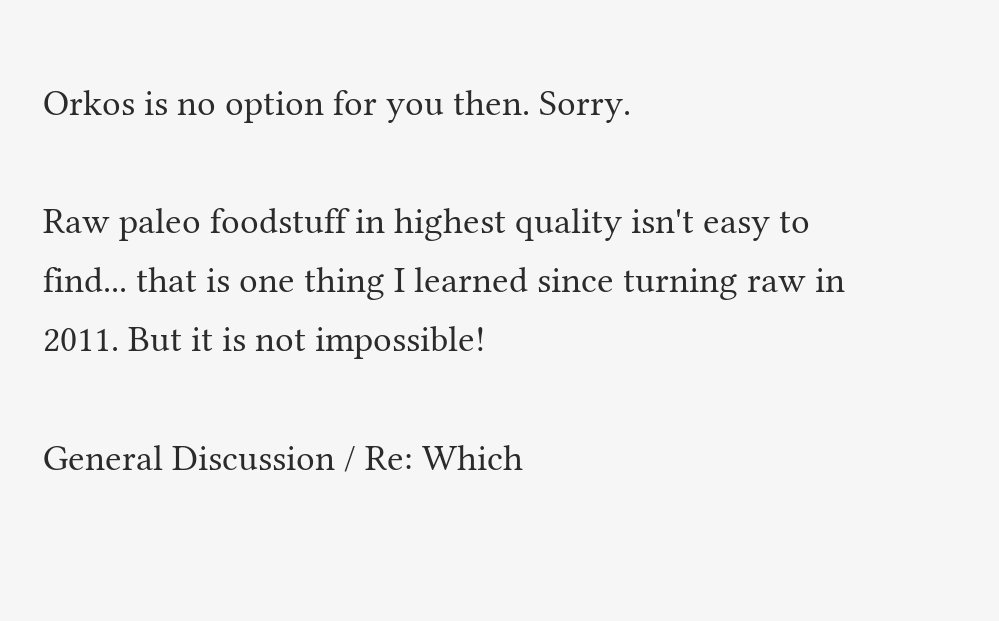Orkos is no option for you then. Sorry.

Raw paleo foodstuff in highest quality isn't easy to find... that is one thing I learned since turning raw in 2011. But it is not impossible!

General Discussion / Re: Which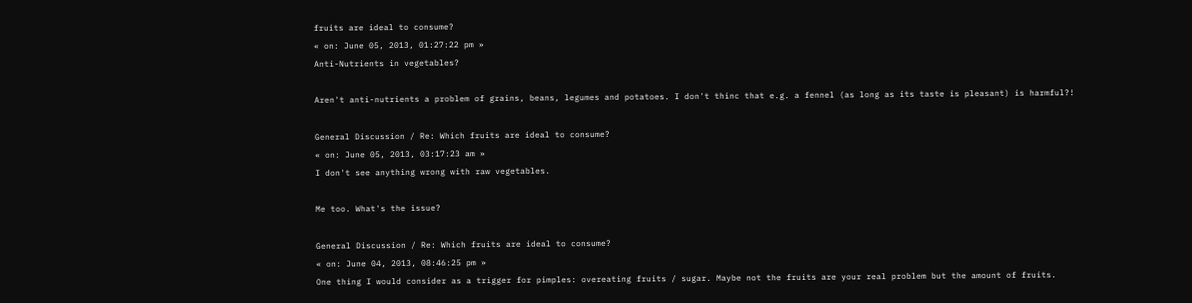fruits are ideal to consume?
« on: June 05, 2013, 01:27:22 pm »
Anti-Nutrients in vegetables?

Aren't anti-nutrients a problem of grains, beans, legumes and potatoes. I don't thinc that e.g. a fennel (as long as its taste is pleasant) is harmful?!

General Discussion / Re: Which fruits are ideal to consume?
« on: June 05, 2013, 03:17:23 am »
I don't see anything wrong with raw vegetables.

Me too. What's the issue?

General Discussion / Re: Which fruits are ideal to consume?
« on: June 04, 2013, 08:46:25 pm »
One thing I would consider as a trigger for pimples: overeating fruits / sugar. Maybe not the fruits are your real problem but the amount of fruits.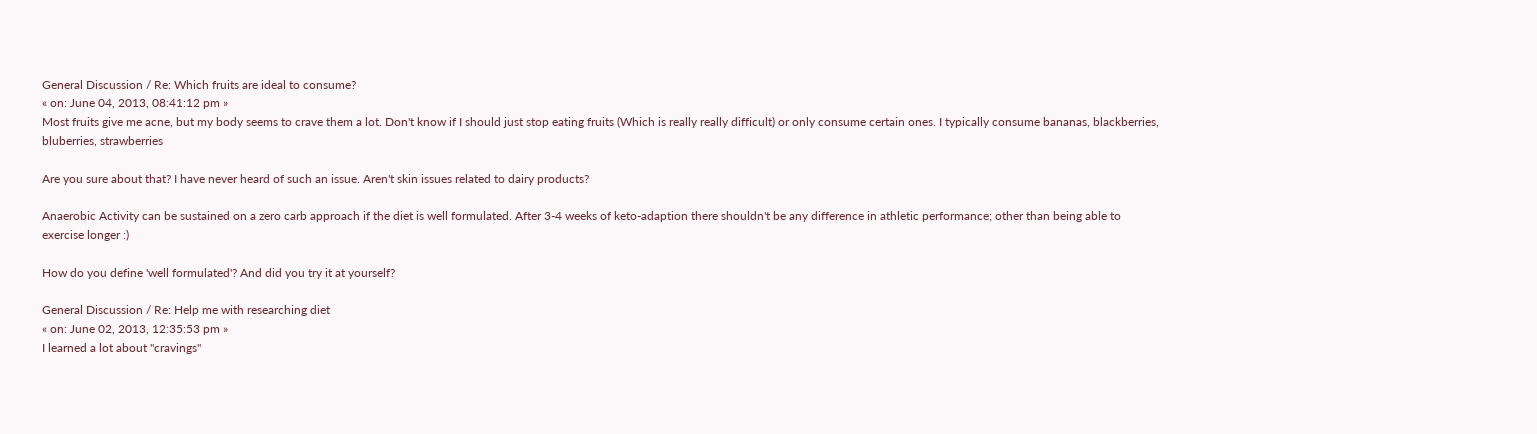General Discussion / Re: Which fruits are ideal to consume?
« on: June 04, 2013, 08:41:12 pm »
Most fruits give me acne, but my body seems to crave them a lot. Don't know if I should just stop eating fruits (Which is really really difficult) or only consume certain ones. I typically consume bananas, blackberries, bluberries, strawberries

Are you sure about that? I have never heard of such an issue. Aren't skin issues related to dairy products?

Anaerobic Activity can be sustained on a zero carb approach if the diet is well formulated. After 3-4 weeks of keto-adaption there shouldn't be any difference in athletic performance; other than being able to exercise longer :)

How do you define 'well formulated'? And did you try it at yourself?

General Discussion / Re: Help me with researching diet
« on: June 02, 2013, 12:35:53 pm »
I learned a lot about "cravings"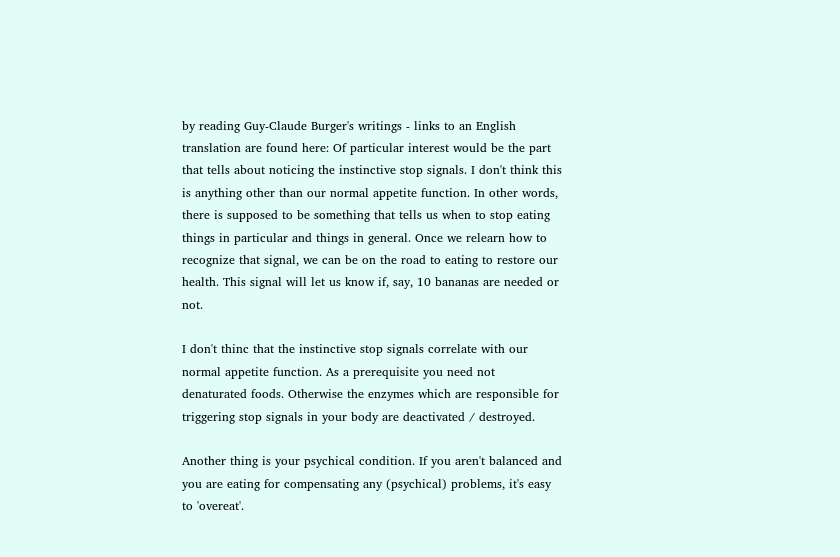by reading Guy-Claude Burger's writings - links to an English translation are found here: Of particular interest would be the part that tells about noticing the instinctive stop signals. I don't think this is anything other than our normal appetite function. In other words, there is supposed to be something that tells us when to stop eating things in particular and things in general. Once we relearn how to recognize that signal, we can be on the road to eating to restore our health. This signal will let us know if, say, 10 bananas are needed or not.

I don't thinc that the instinctive stop signals correlate with our normal appetite function. As a prerequisite you need not denaturated foods. Otherwise the enzymes which are responsible for triggering stop signals in your body are deactivated / destroyed.

Another thing is your psychical condition. If you aren't balanced and you are eating for compensating any (psychical) problems, it's easy to 'overeat'.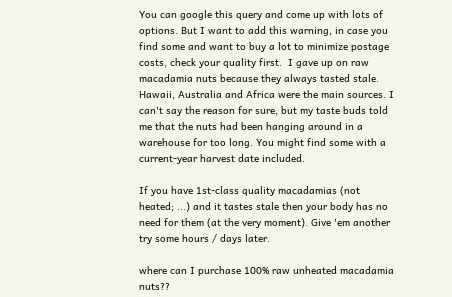You can google this query and come up with lots of options. But I want to add this warning, in case you find some and want to buy a lot to minimize postage costs, check your quality first.  I gave up on raw macadamia nuts because they always tasted stale. Hawaii, Australia and Africa were the main sources. I can't say the reason for sure, but my taste buds told me that the nuts had been hanging around in a warehouse for too long. You might find some with a current-year harvest date included.

If you have 1st-class quality macadamias (not heated; ...) and it tastes stale then your body has no need for them (at the very moment). Give 'em another try some hours / days later.

where can I purchase 100% raw unheated macadamia nuts??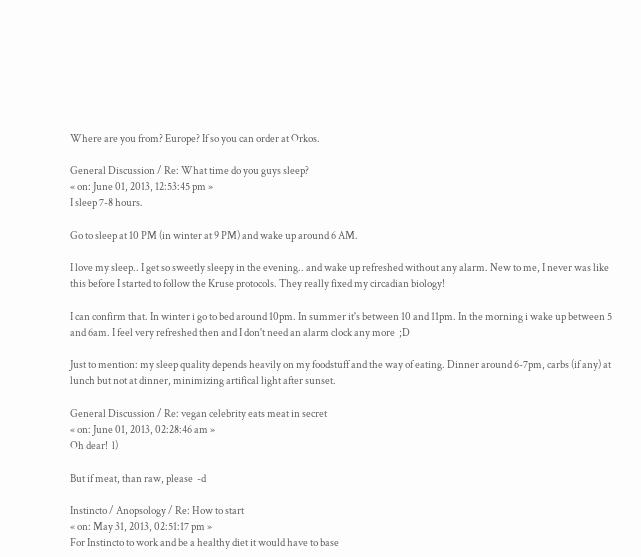Where are you from? Europe? If so you can order at Orkos.

General Discussion / Re: What time do you guys sleep?
« on: June 01, 2013, 12:53:45 pm »
I sleep 7-8 hours.

Go to sleep at 10 PM (in winter at 9 PM) and wake up around 6 AM.

I love my sleep.. I get so sweetly sleepy in the evening.. and wake up refreshed without any alarm. New to me, I never was like this before I started to follow the Kruse protocols. They really fixed my circadian biology!

I can confirm that. In winter i go to bed around 10pm. In summer it's between 10 and 11pm. In the morning i wake up between 5 and 6am. I feel very refreshed then and I don't need an alarm clock any more  ;D

Just to mention: my sleep quality depends heavily on my foodstuff and the way of eating. Dinner around 6-7pm, carbs (if any) at lunch but not at dinner, minimizing artifical light after sunset.

General Discussion / Re: vegan celebrity eats meat in secret
« on: June 01, 2013, 02:28:46 am »
Oh dear!  l)

But if meat, than raw, please  -d

Instincto / Anopsology / Re: How to start
« on: May 31, 2013, 02:51:17 pm »
For Instincto to work and be a healthy diet it would have to base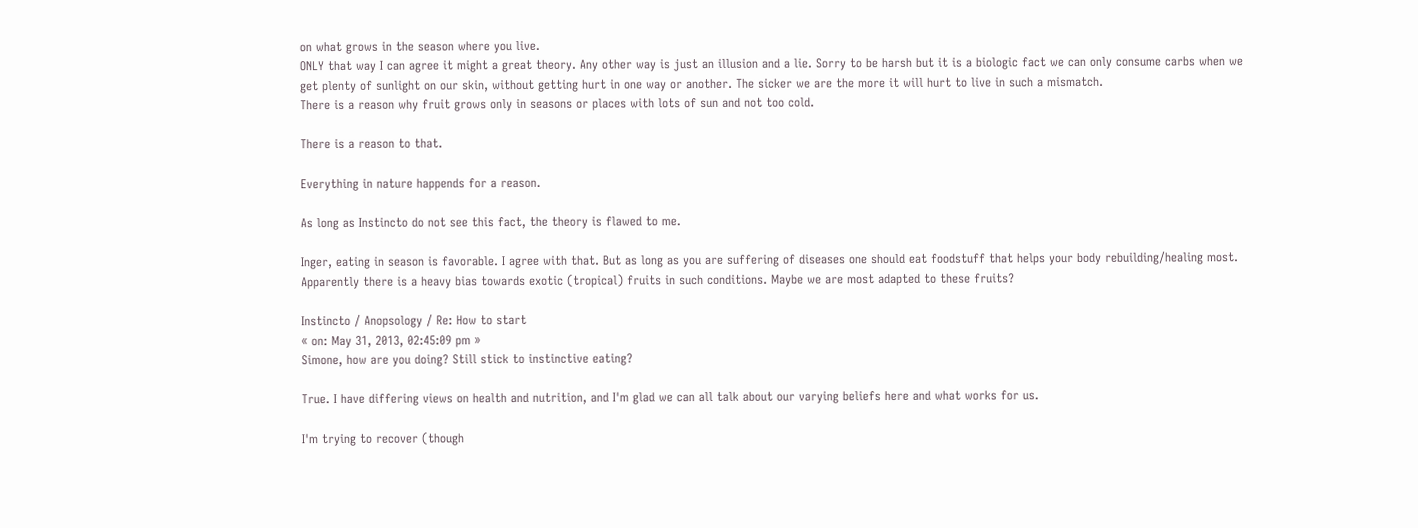on what grows in the season where you live.
ONLY that way I can agree it might a great theory. Any other way is just an illusion and a lie. Sorry to be harsh but it is a biologic fact we can only consume carbs when we get plenty of sunlight on our skin, without getting hurt in one way or another. The sicker we are the more it will hurt to live in such a mismatch.
There is a reason why fruit grows only in seasons or places with lots of sun and not too cold.

There is a reason to that.

Everything in nature happends for a reason.

As long as Instincto do not see this fact, the theory is flawed to me.

Inger, eating in season is favorable. I agree with that. But as long as you are suffering of diseases one should eat foodstuff that helps your body rebuilding/healing most. Apparently there is a heavy bias towards exotic (tropical) fruits in such conditions. Maybe we are most adapted to these fruits?

Instincto / Anopsology / Re: How to start
« on: May 31, 2013, 02:45:09 pm »
Simone, how are you doing? Still stick to instinctive eating?

True. I have differing views on health and nutrition, and I'm glad we can all talk about our varying beliefs here and what works for us.

I'm trying to recover (though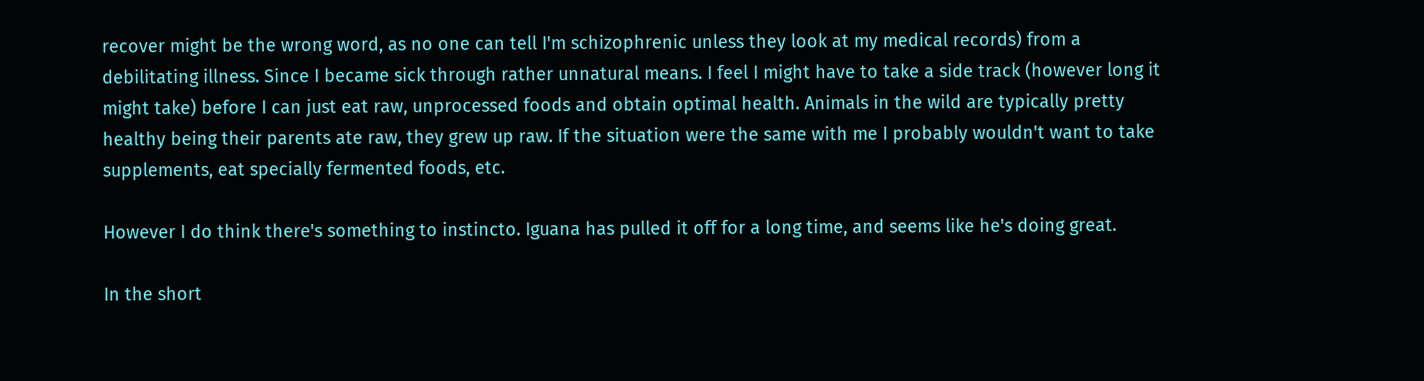recover might be the wrong word, as no one can tell I'm schizophrenic unless they look at my medical records) from a debilitating illness. Since I became sick through rather unnatural means. I feel I might have to take a side track (however long it might take) before I can just eat raw, unprocessed foods and obtain optimal health. Animals in the wild are typically pretty healthy being their parents ate raw, they grew up raw. If the situation were the same with me I probably wouldn't want to take supplements, eat specially fermented foods, etc.

However I do think there's something to instincto. Iguana has pulled it off for a long time, and seems like he's doing great.

In the short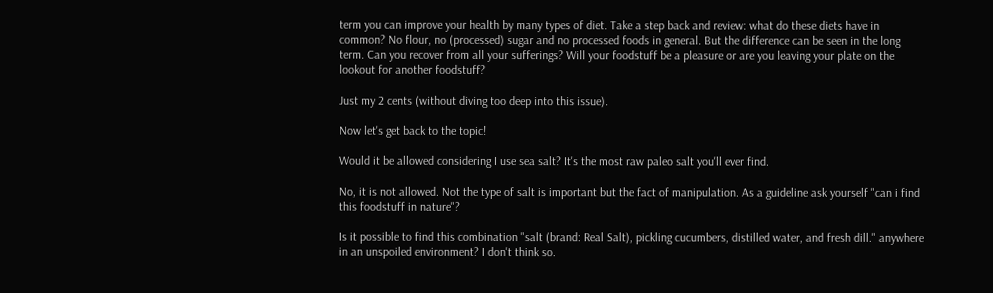term you can improve your health by many types of diet. Take a step back and review: what do these diets have in common? No flour, no (processed) sugar and no processed foods in general. But the difference can be seen in the long term. Can you recover from all your sufferings? Will your foodstuff be a pleasure or are you leaving your plate on the lookout for another foodstuff?

Just my 2 cents (without diving too deep into this issue).

Now let's get back to the topic!

Would it be allowed considering I use sea salt? It's the most raw paleo salt you'll ever find.

No, it is not allowed. Not the type of salt is important but the fact of manipulation. As a guideline ask yourself "can i find this foodstuff in nature"?

Is it possible to find this combination "salt (brand: Real Salt), pickling cucumbers, distilled water, and fresh dill." anywhere in an unspoiled environment? I don't think so.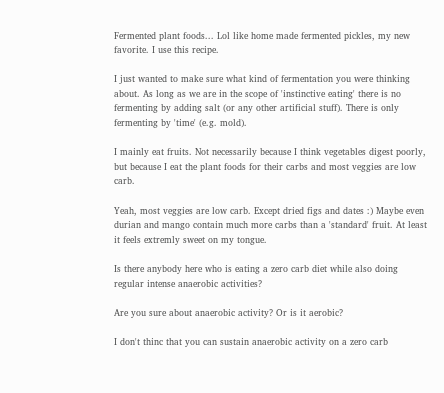Fermented plant foods... Lol like home made fermented pickles, my new favorite. I use this recipe.

I just wanted to make sure what kind of fermentation you were thinking about. As long as we are in the scope of 'instinctive eating' there is no fermenting by adding salt (or any other artificial stuff). There is only fermenting by 'time' (e.g. mold).

I mainly eat fruits. Not necessarily because I think vegetables digest poorly, but because I eat the plant foods for their carbs and most veggies are low carb.

Yeah, most veggies are low carb. Except dried figs and dates :) Maybe even durian and mango contain much more carbs than a 'standard' fruit. At least it feels extremly sweet on my tongue.

Is there anybody here who is eating a zero carb diet while also doing regular intense anaerobic activities?

Are you sure about anaerobic activity? Or is it aerobic?

I don't thinc that you can sustain anaerobic activity on a zero carb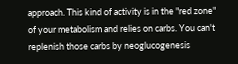approach. This kind of activity is in the "red zone" of your metabolism and relies on carbs. You can't replenish those carbs by neoglucogenesis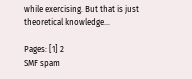while exercising. But that is just theoretical knowledge...

Pages: [1] 2
SMF spam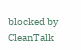blocked by CleanTalk